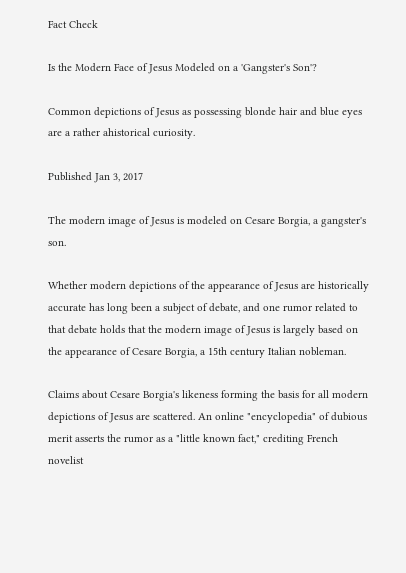Fact Check

Is the Modern Face of Jesus Modeled on a 'Gangster's Son'?

Common depictions of Jesus as possessing blonde hair and blue eyes are a rather ahistorical curiosity.

Published Jan 3, 2017

The modern image of Jesus is modeled on Cesare Borgia, a gangster's son.

Whether modern depictions of the appearance of Jesus are historically accurate has long been a subject of debate, and one rumor related to that debate holds that the modern image of Jesus is largely based on the appearance of Cesare Borgia, a 15th century Italian nobleman.

Claims about Cesare Borgia's likeness forming the basis for all modern depictions of Jesus are scattered. An online "encyclopedia" of dubious merit asserts the rumor as a "little known fact," crediting French novelist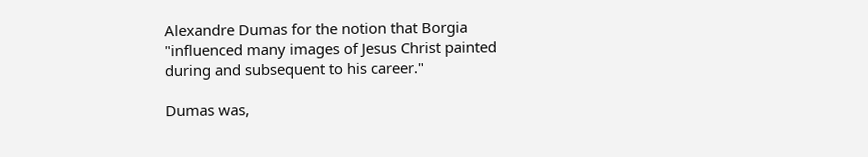Alexandre Dumas for the notion that Borgia "influenced many images of Jesus Christ painted during and subsequent to his career."

Dumas was,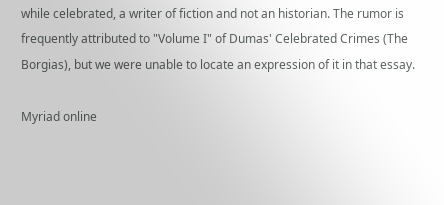while celebrated, a writer of fiction and not an historian. The rumor is frequently attributed to "Volume I" of Dumas' Celebrated Crimes (The Borgias), but we were unable to locate an expression of it in that essay.

Myriad online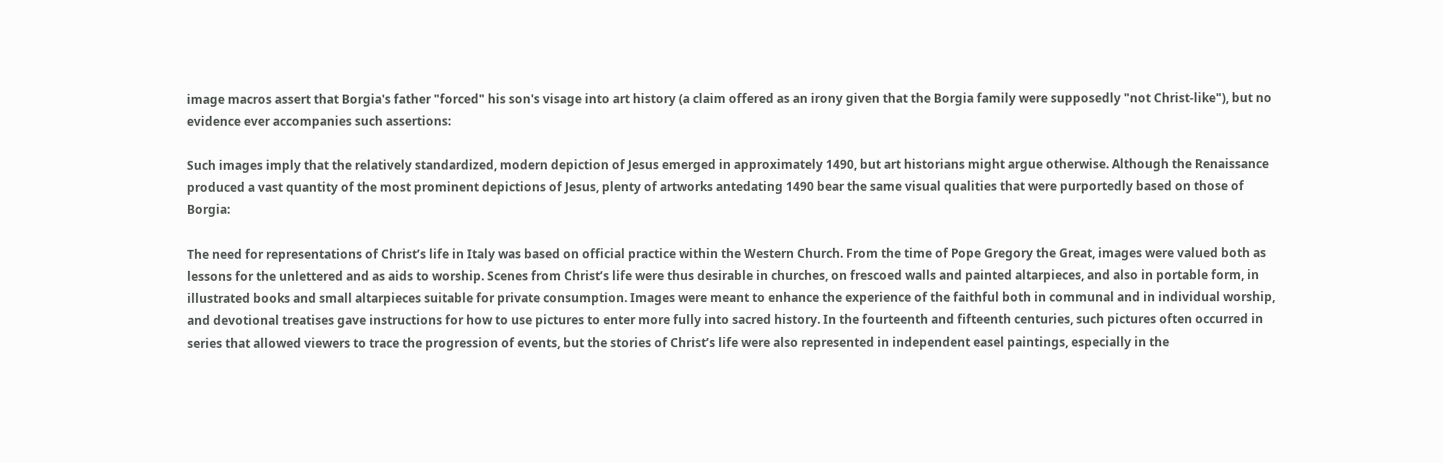image macros assert that Borgia's father "forced" his son's visage into art history (a claim offered as an irony given that the Borgia family were supposedly "not Christ-like"), but no evidence ever accompanies such assertions:

Such images imply that the relatively standardized, modern depiction of Jesus emerged in approximately 1490, but art historians might argue otherwise. Although the Renaissance produced a vast quantity of the most prominent depictions of Jesus, plenty of artworks antedating 1490 bear the same visual qualities that were purportedly based on those of Borgia:

The need for representations of Christ’s life in Italy was based on official practice within the Western Church. From the time of Pope Gregory the Great, images were valued both as lessons for the unlettered and as aids to worship. Scenes from Christ’s life were thus desirable in churches, on frescoed walls and painted altarpieces, and also in portable form, in illustrated books and small altarpieces suitable for private consumption. Images were meant to enhance the experience of the faithful both in communal and in individual worship, and devotional treatises gave instructions for how to use pictures to enter more fully into sacred history. In the fourteenth and fifteenth centuries, such pictures often occurred in series that allowed viewers to trace the progression of events, but the stories of Christ’s life were also represented in independent easel paintings, especially in the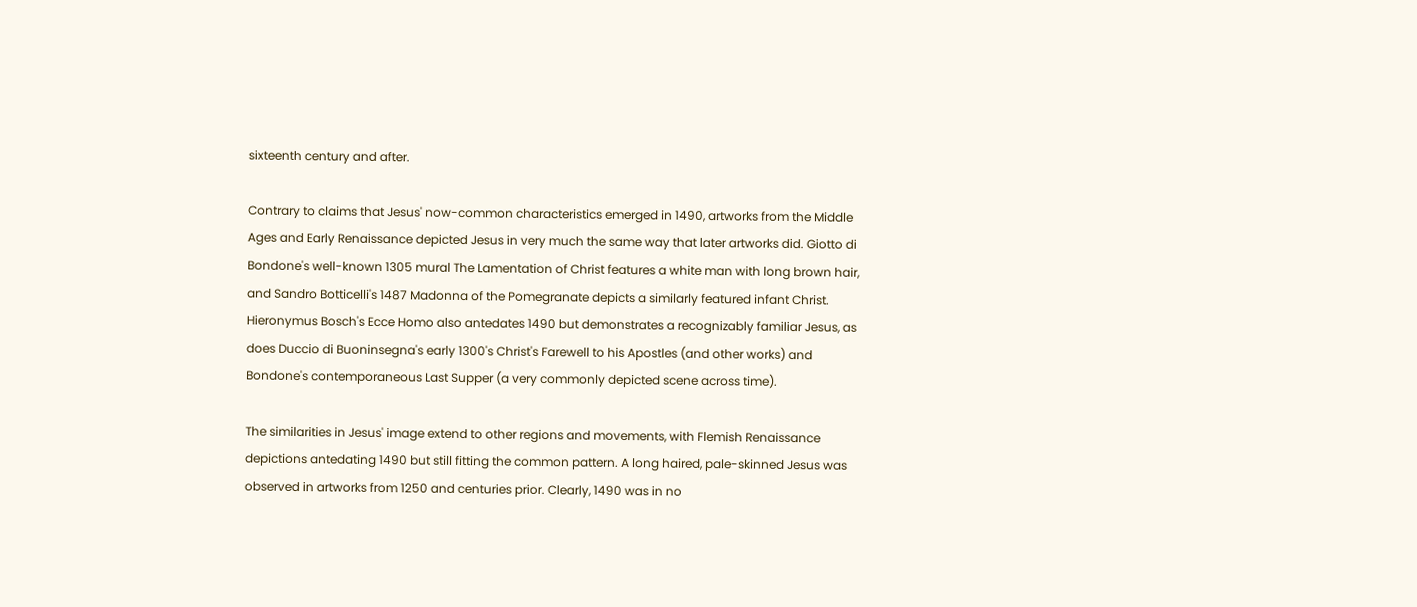sixteenth century and after.

Contrary to claims that Jesus' now-common characteristics emerged in 1490, artworks from the Middle Ages and Early Renaissance depicted Jesus in very much the same way that later artworks did. Giotto di Bondone's well-known 1305 mural The Lamentation of Christ features a white man with long brown hair, and Sandro Botticelli's 1487 Madonna of the Pomegranate depicts a similarly featured infant Christ. Hieronymus Bosch's Ecce Homo also antedates 1490 but demonstrates a recognizably familiar Jesus, as does Duccio di Buoninsegna's early 1300's Christ's Farewell to his Apostles (and other works) and Bondone's contemporaneous Last Supper (a very commonly depicted scene across time).

The similarities in Jesus' image extend to other regions and movements, with Flemish Renaissance depictions antedating 1490 but still fitting the common pattern. A long haired, pale-skinned Jesus was observed in artworks from 1250 and centuries prior. Clearly, 1490 was in no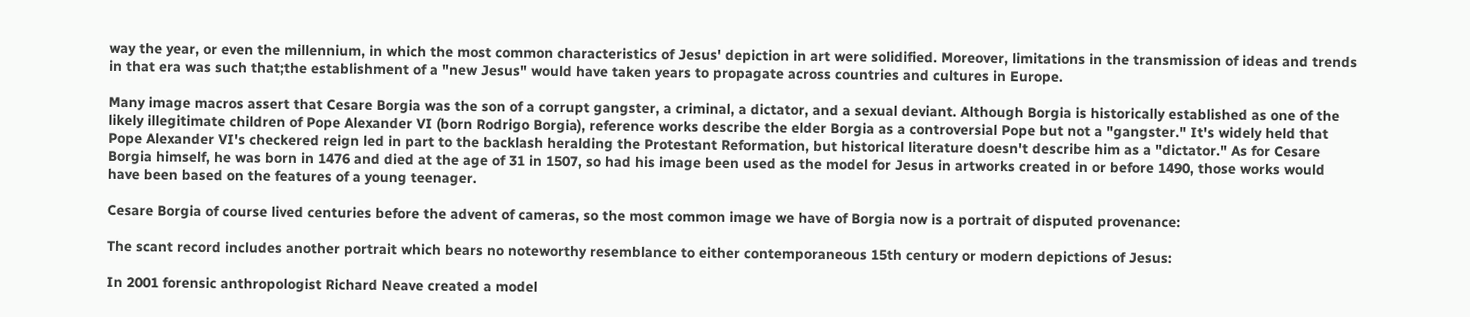way the year, or even the millennium, in which the most common characteristics of Jesus' depiction in art were solidified. Moreover, limitations in the transmission of ideas and trends in that era was such that;the establishment of a "new Jesus" would have taken years to propagate across countries and cultures in Europe.

Many image macros assert that Cesare Borgia was the son of a corrupt gangster, a criminal, a dictator, and a sexual deviant. Although Borgia is historically established as one of the likely illegitimate children of Pope Alexander VI (born Rodrigo Borgia), reference works describe the elder Borgia as a controversial Pope but not a "gangster." It's widely held that Pope Alexander VI's checkered reign led in part to the backlash heralding the Protestant Reformation, but historical literature doesn't describe him as a "dictator." As for Cesare Borgia himself, he was born in 1476 and died at the age of 31 in 1507, so had his image been used as the model for Jesus in artworks created in or before 1490, those works would have been based on the features of a young teenager.

Cesare Borgia of course lived centuries before the advent of cameras, so the most common image we have of Borgia now is a portrait of disputed provenance:

The scant record includes another portrait which bears no noteworthy resemblance to either contemporaneous 15th century or modern depictions of Jesus:

In 2001 forensic anthropologist Richard Neave created a model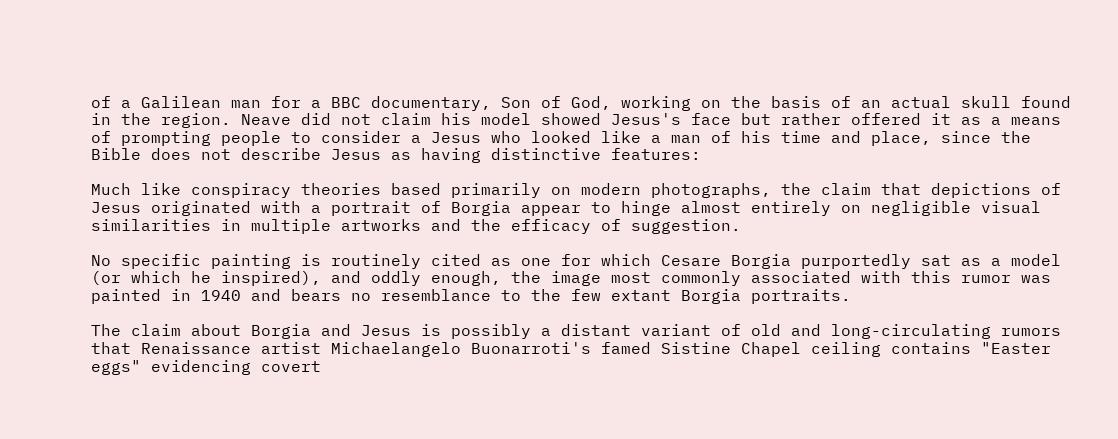of a Galilean man for a BBC documentary, Son of God, working on the basis of an actual skull found in the region. Neave did not claim his model showed Jesus's face but rather offered it as a means of prompting people to consider a Jesus who looked like a man of his time and place, since the Bible does not describe Jesus as having distinctive features:

Much like conspiracy theories based primarily on modern photographs, the claim that depictions of Jesus originated with a portrait of Borgia appear to hinge almost entirely on negligible visual similarities in multiple artworks and the efficacy of suggestion.

No specific painting is routinely cited as one for which Cesare Borgia purportedly sat as a model (or which he inspired), and oddly enough, the image most commonly associated with this rumor was painted in 1940 and bears no resemblance to the few extant Borgia portraits.

The claim about Borgia and Jesus is possibly a distant variant of old and long-circulating rumors that Renaissance artist Michaelangelo Buonarroti's famed Sistine Chapel ceiling contains "Easter eggs" evidencing covert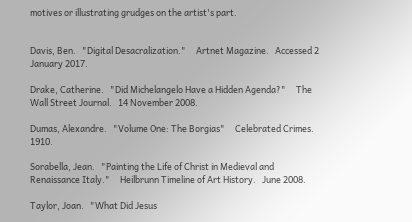motives or illustrating grudges on the artist's part.


Davis, Ben.   "Digital Desacralization."     Artnet Magazine.   Accessed 2 January 2017.

Drake, Catherine.   "Did Michelangelo Have a Hidden Agenda?"     The Wall Street Journal.   14 November 2008.

Dumas, Alexandre.   "Volume One: The Borgias"     Celebrated Crimes.   1910.

Sorabella, Jean.   "Painting the Life of Christ in Medieval and Renaissance Italy."     Heilbrunn Timeline of Art History.   June 2008.

Taylor, Joan.   "What Did Jesus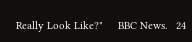Really Look Like?"     BBC News.   24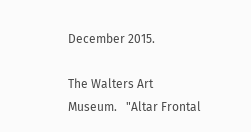December 2015.

The Walters Art Museum.   "Altar Frontal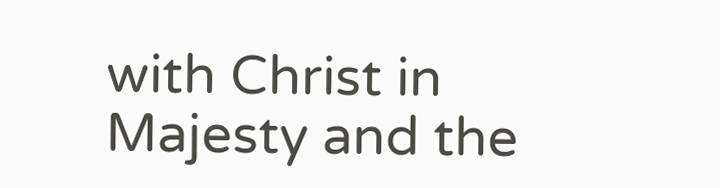with Christ in Majesty and the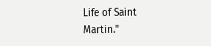Life of Saint Martin."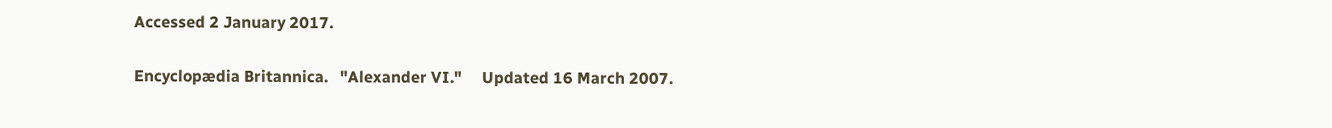Accessed 2 January 2017.

Encyclopædia Britannica.   "Alexander VI."     Updated 16 March 2007.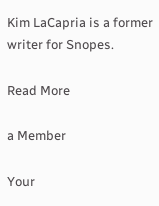Kim LaCapria is a former writer for Snopes.

Read More

a Member

Your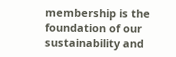membership is the foundation of our sustainability and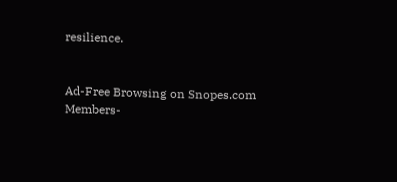resilience.


Ad-Free Browsing on Snopes.com
Members-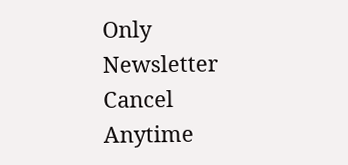Only Newsletter
Cancel Anytime